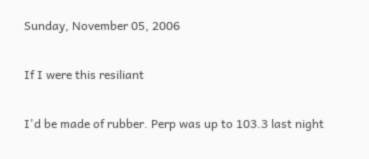Sunday, November 05, 2006

If I were this resiliant

I'd be made of rubber. Perp was up to 103.3 last night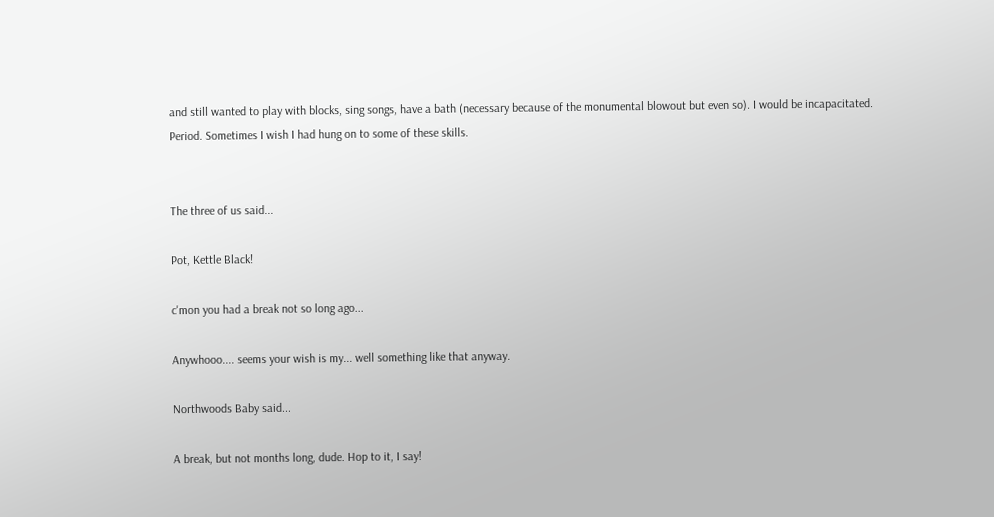and still wanted to play with blocks, sing songs, have a bath (necessary because of the monumental blowout but even so). I would be incapacitated. Period. Sometimes I wish I had hung on to some of these skills.


The three of us said...

Pot, Kettle Black!

c'mon you had a break not so long ago...

Anywhooo.... seems your wish is my... well something like that anyway.

Northwoods Baby said...

A break, but not months long, dude. Hop to it, I say!